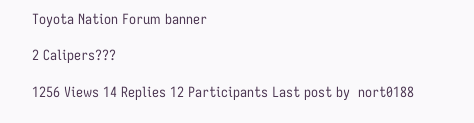Toyota Nation Forum banner

2 Calipers???

1256 Views 14 Replies 12 Participants Last post by  nort0188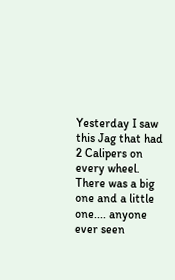Yesterday I saw this Jag that had 2 Calipers on every wheel. There was a big one and a little one.... anyone ever seen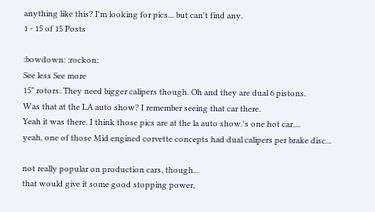anything like this? I'm looking for pics... but can't find any.
1 - 15 of 15 Posts

:bowdown: :rockon:
See less See more
15" rotors. They need bigger calipers though. Oh and they are dual 6 pistons.
Was that at the LA auto show? I remember seeing that car there.
Yeah it was there. I think those pics are at the la auto show.'s one hot car....
yeah, one of those Mid engined corvette concepts had dual calipers per brake disc...

not really popular on production cars, though...
that would give it some good stopping power,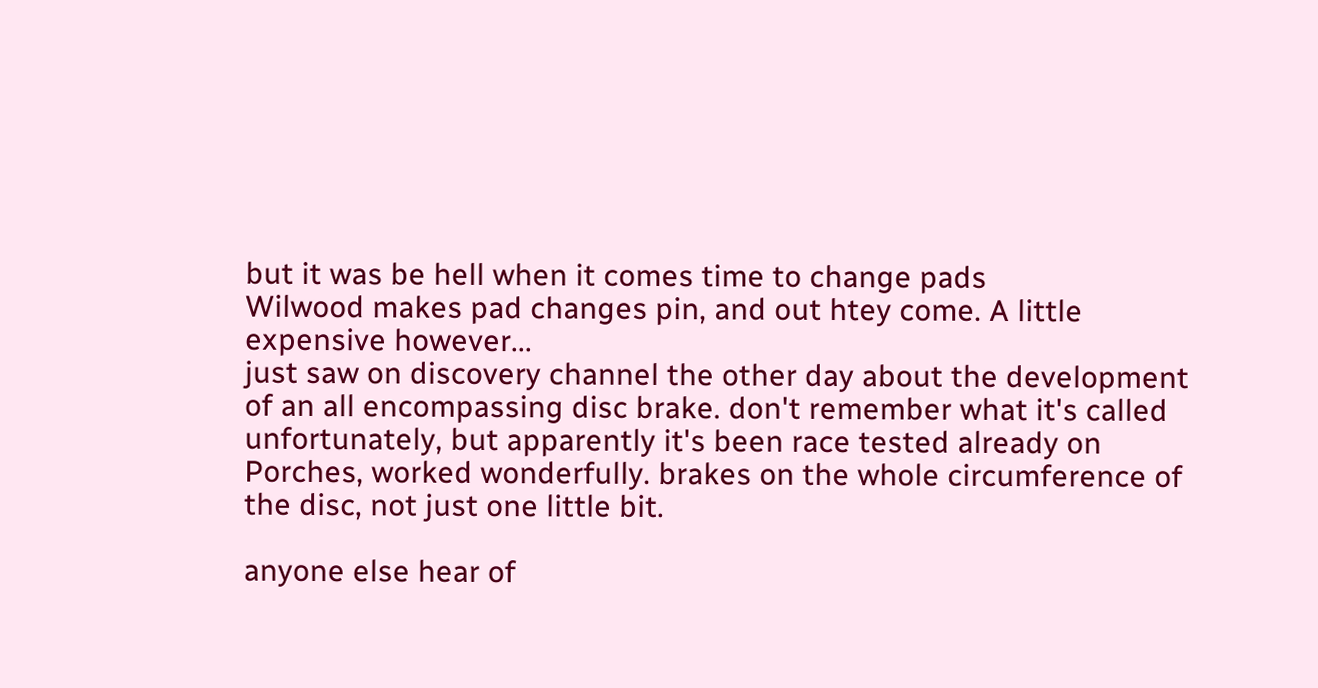but it was be hell when it comes time to change pads
Wilwood makes pad changes pin, and out htey come. A little expensive however...
just saw on discovery channel the other day about the development of an all encompassing disc brake. don't remember what it's called unfortunately, but apparently it's been race tested already on Porches, worked wonderfully. brakes on the whole circumference of the disc, not just one little bit.

anyone else hear of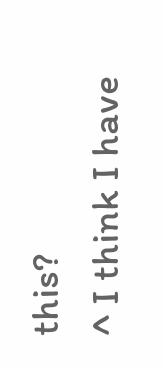this?
^ I think I have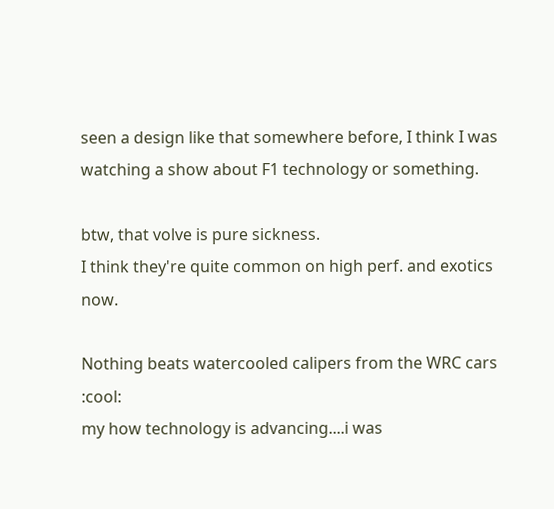seen a design like that somewhere before, I think I was watching a show about F1 technology or something.

btw, that volve is pure sickness.
I think they're quite common on high perf. and exotics now.

Nothing beats watercooled calipers from the WRC cars :cool:
my how technology is advancing....i was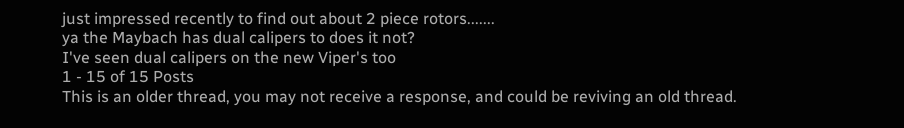just impressed recently to find out about 2 piece rotors.......
ya the Maybach has dual calipers to does it not?
I've seen dual calipers on the new Viper's too
1 - 15 of 15 Posts
This is an older thread, you may not receive a response, and could be reviving an old thread.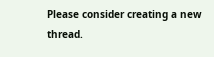Please consider creating a new thread.